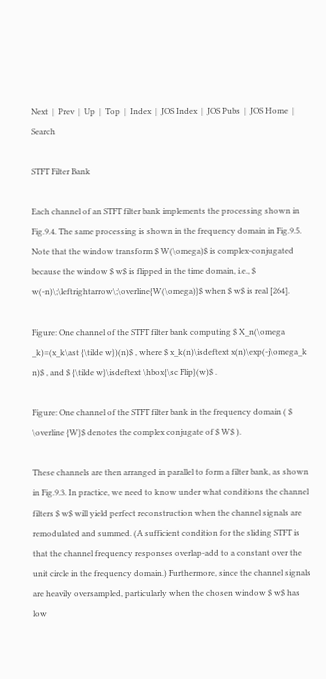Next  |  Prev  |  Up  |  Top  |  Index  |  JOS Index  |  JOS Pubs  |  JOS Home  |  Search

STFT Filter Bank

Each channel of an STFT filter bank implements the processing shown in Fig.9.4. The same processing is shown in the frequency domain in Fig.9.5. Note that the window transform $ W(\omega)$ is complex-conjugated because the window $ w$ is flipped in the time domain, i.e., $ w(-n)\;\leftrightarrow\;\overline{W(\omega)}$ when $ w$ is real [264].

Figure: One channel of the STFT filter bank computing $ X_n(\omega _k)=(x_k\ast {\tilde w})(n)$ , where $ x_k(n)\isdeftext x(n)\exp(-j\omega_k
n)$ , and $ {\tilde w}\isdeftext \hbox{\sc Flip}(w)$ .

Figure: One channel of the STFT filter bank in the frequency domain ( $ \overline {W}$ denotes the complex conjugate of $ W$ ).

These channels are then arranged in parallel to form a filter bank, as shown in Fig.9.3. In practice, we need to know under what conditions the channel filters $ w$ will yield perfect reconstruction when the channel signals are remodulated and summed. (A sufficient condition for the sliding STFT is that the channel frequency responses overlap-add to a constant over the unit circle in the frequency domain.) Furthermore, since the channel signals are heavily oversampled, particularly when the chosen window $ w$ has low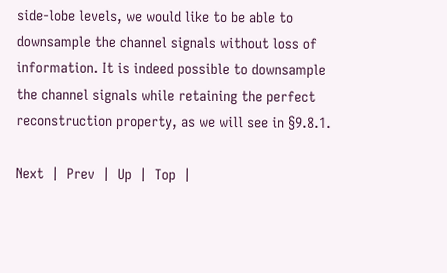side-lobe levels, we would like to be able to downsample the channel signals without loss of information. It is indeed possible to downsample the channel signals while retaining the perfect reconstruction property, as we will see in §9.8.1.

Next  |  Prev  |  Up  |  Top  |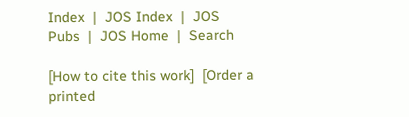Index  |  JOS Index  |  JOS Pubs  |  JOS Home  |  Search

[How to cite this work]  [Order a printed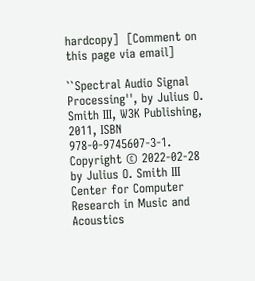hardcopy]  [Comment on this page via email]

``Spectral Audio Signal Processing'', by Julius O. Smith III, W3K Publishing, 2011, ISBN 978-0-9745607-3-1.
Copyright © 2022-02-28 by Julius O. Smith III
Center for Computer Research in Music and Acoustics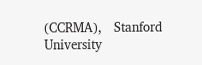(CCRMA),   Stanford University